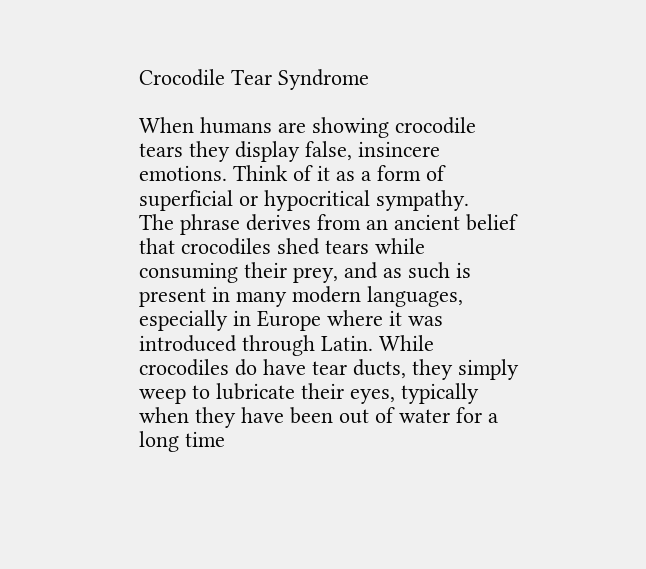Crocodile Tear Syndrome

When humans are showing crocodile tears they display false, insincere emotions. Think of it as a form of superficial or hypocritical sympathy.
The phrase derives from an ancient belief that crocodiles shed tears while consuming their prey, and as such is present in many modern languages, especially in Europe where it was introduced through Latin. While crocodiles do have tear ducts, they simply weep to lubricate their eyes, typically when they have been out of water for a long time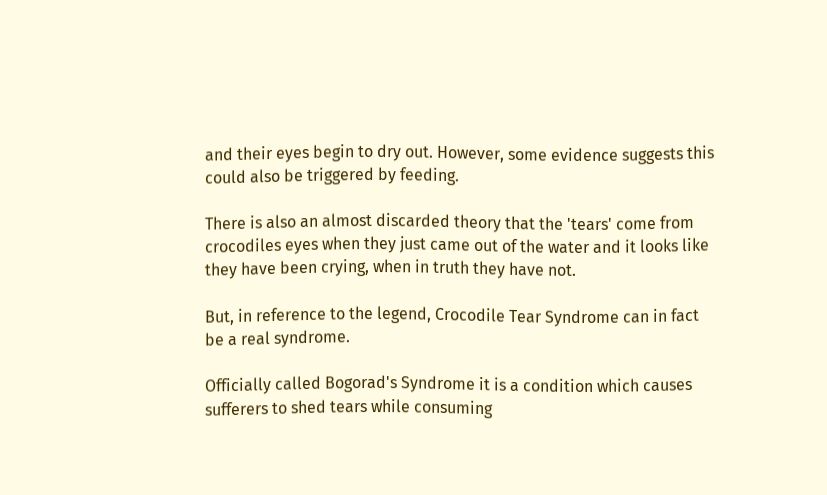and their eyes begin to dry out. However, some evidence suggests this could also be triggered by feeding.

There is also an almost discarded theory that the 'tears' come from crocodiles eyes when they just came out of the water and it looks like they have been crying, when in truth they have not.

But, in reference to the legend, Crocodile Tear Syndrome can in fact be a real syndrome.

Officially called Bogorad's Syndrome it is a condition which causes sufferers to shed tears while consuming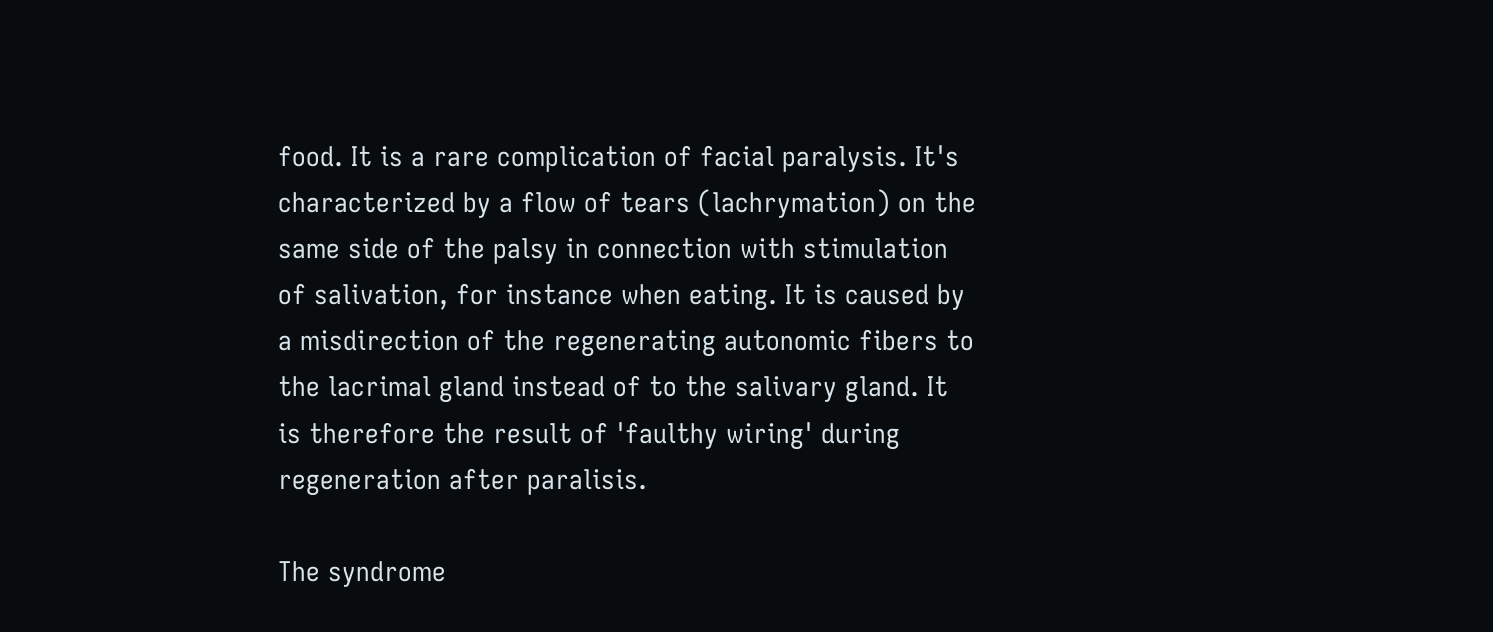food. It is a rare complication of facial paralysis. It's characterized by a flow of tears (lachrymation) on the same side of the palsy in connection with stimulation of salivation, for instance when eating. It is caused by a misdirection of the regenerating autonomic fibers to the lacrimal gland instead of to the salivary gland. It is therefore the result of 'faulthy wiring' during regeneration after paralisis.

The syndrome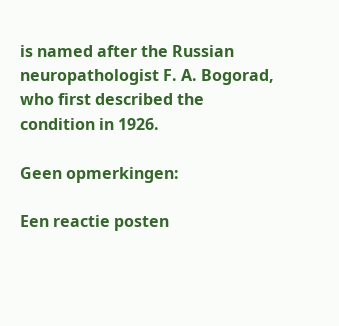is named after the Russian neuropathologist F. A. Bogorad, who first described the condition in 1926.

Geen opmerkingen:

Een reactie posten